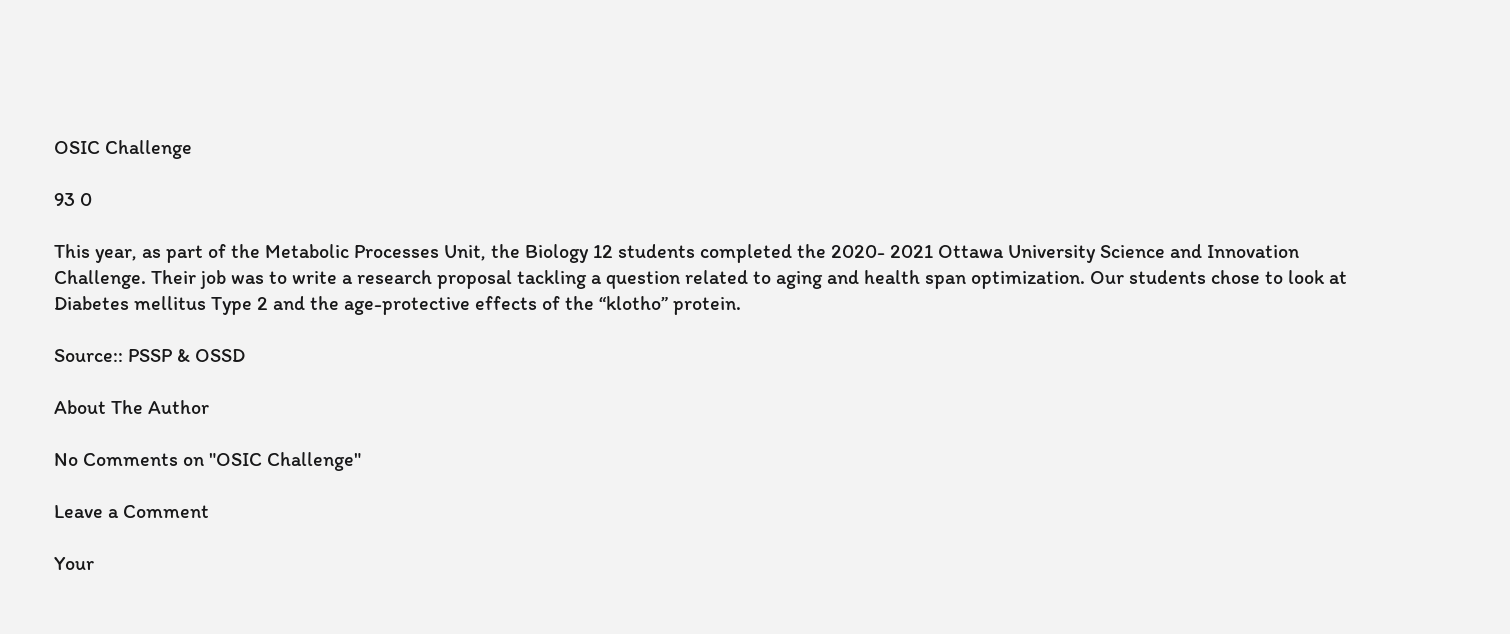OSIC Challenge

93 0

This year, as part of the Metabolic Processes Unit, the Biology 12 students completed the 2020- 2021 Ottawa University Science and Innovation Challenge. Their job was to write a research proposal tackling a question related to aging and health span optimization. Our students chose to look at Diabetes mellitus Type 2 and the age-protective effects of the “klotho” protein.

Source:: PSSP & OSSD

About The Author

No Comments on "OSIC Challenge"

Leave a Comment

Your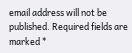email address will not be published. Required fields are marked *